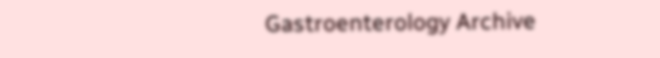Gastroenterology Archive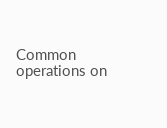Common operations on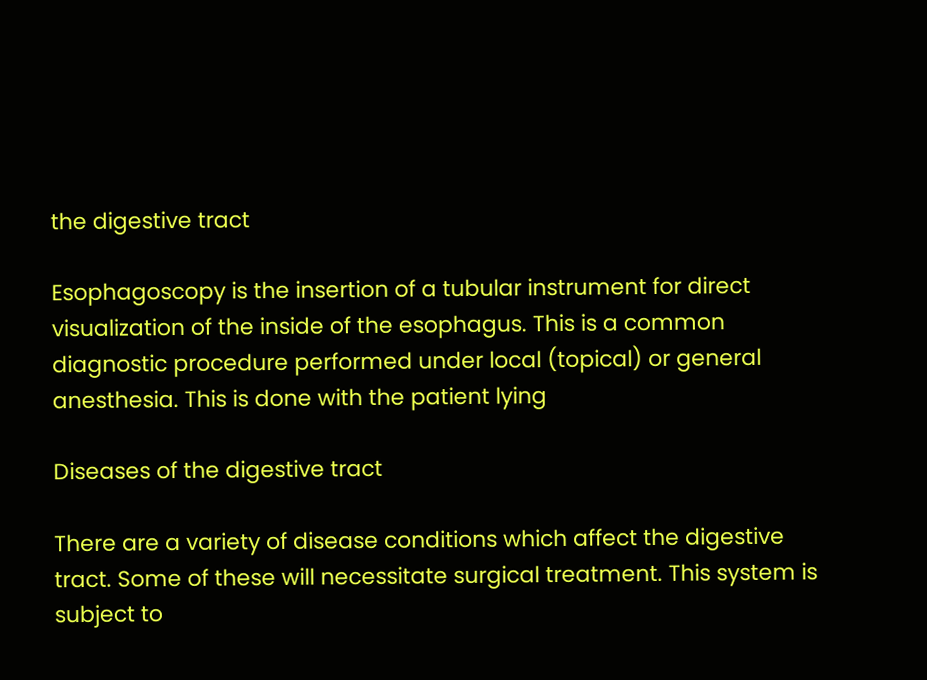the digestive tract

Esophagoscopy is the insertion of a tubular instrument for direct visualization of the inside of the esophagus. This is a common diagnostic procedure performed under local (topical) or general anesthesia. This is done with the patient lying

Diseases of the digestive tract

There are a variety of disease conditions which affect the digestive tract. Some of these will necessitate surgical treatment. This system is subject to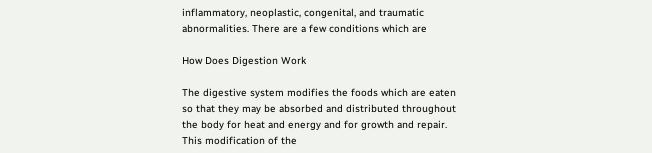inflammatory, neoplastic, congenital, and traumatic abnormalities. There are a few conditions which are

How Does Digestion Work

The digestive system modifies the foods which are eaten so that they may be absorbed and distributed throughout the body for heat and energy and for growth and repair. This modification of the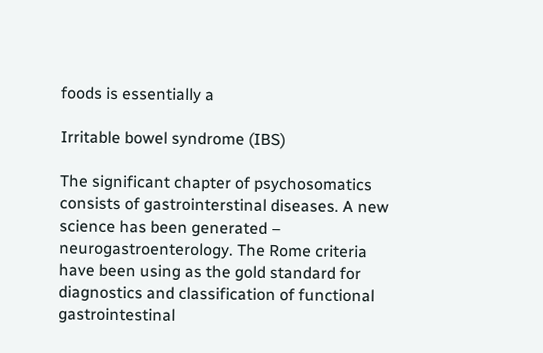foods is essentially a

Irritable bowel syndrome (IBS)

The significant chapter of psychosomatics consists of gastrointerstinal diseases. A new science has been generated – neurogastroenterology. The Rome criteria have been using as the gold standard for diagnostics and classification of functional gastrointestinal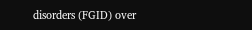disorders (FGID) over